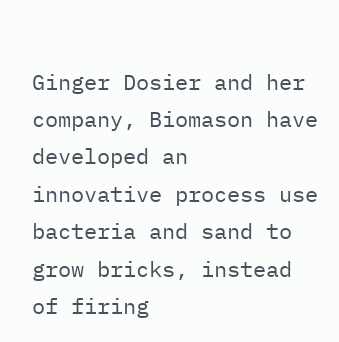Ginger Dosier and her company, Biomason have developed an innovative process use bacteria and sand to grow bricks, instead of firing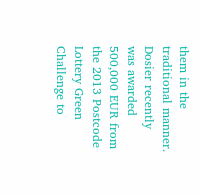them in the traditional manner. Dosier recently was awarded 500,000 EUR from the 2013 Postcode Lottery Green Challenge to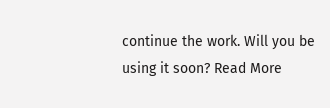continue the work. Will you be using it soon? Read More